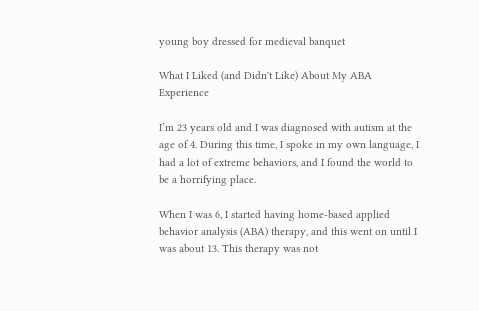young boy dressed for medieval banquet

What I Liked (and Didn't Like) About My ABA Experience

I’m 23 years old and I was diagnosed with autism at the age of 4. During this time, I spoke in my own language, I had a lot of extreme behaviors, and I found the world to be a horrifying place.

When I was 6, I started having home-based applied behavior analysis (ABA) therapy, and this went on until I was about 13. This therapy was not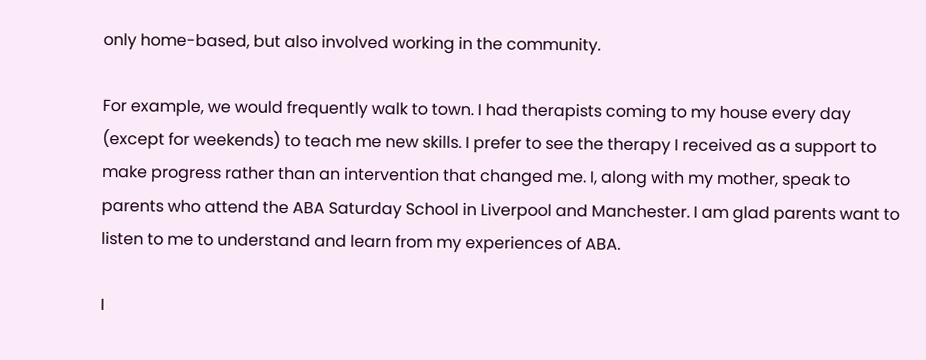only home-based, but also involved working in the community.

For example, we would frequently walk to town. I had therapists coming to my house every day (except for weekends) to teach me new skills. I prefer to see the therapy I received as a support to make progress rather than an intervention that changed me. I, along with my mother, speak to parents who attend the ABA Saturday School in Liverpool and Manchester. I am glad parents want to listen to me to understand and learn from my experiences of ABA.

I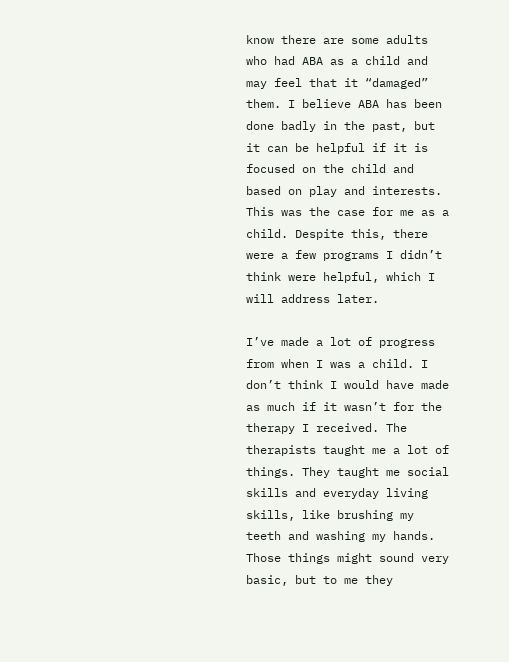know there are some adults who had ABA as a child and may feel that it “damaged” them. I believe ABA has been done badly in the past, but it can be helpful if it is focused on the child and based on play and interests. This was the case for me as a child. Despite this, there were a few programs I didn’t think were helpful, which I will address later.

I’ve made a lot of progress from when I was a child. I don’t think I would have made as much if it wasn’t for the therapy I received. The therapists taught me a lot of things. They taught me social skills and everyday living skills, like brushing my teeth and washing my hands. Those things might sound very basic, but to me they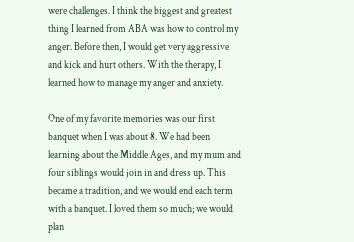were challenges. I think the biggest and greatest thing I learned from ABA was how to control my anger. Before then, I would get very aggressive and kick and hurt others. With the therapy, I learned how to manage my anger and anxiety.

One of my favorite memories was our first banquet when I was about 8. We had been learning about the Middle Ages, and my mum and four siblings would join in and dress up. This became a tradition, and we would end each term with a banquet. I loved them so much; we would plan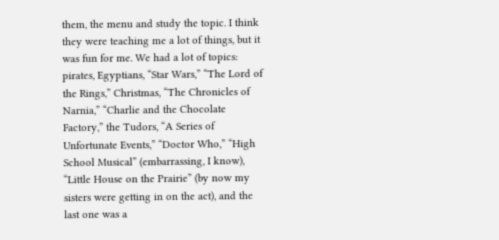them, the menu and study the topic. I think they were teaching me a lot of things, but it was fun for me. We had a lot of topics: pirates, Egyptians, “Star Wars,” “The Lord of the Rings,” Christmas, “The Chronicles of Narnia,” “Charlie and the Chocolate Factory,” the Tudors, “A Series of Unfortunate Events,” “Doctor Who,” “High School Musical” (embarrassing, I know), “Little House on the Prairie” (by now my sisters were getting in on the act), and the last one was a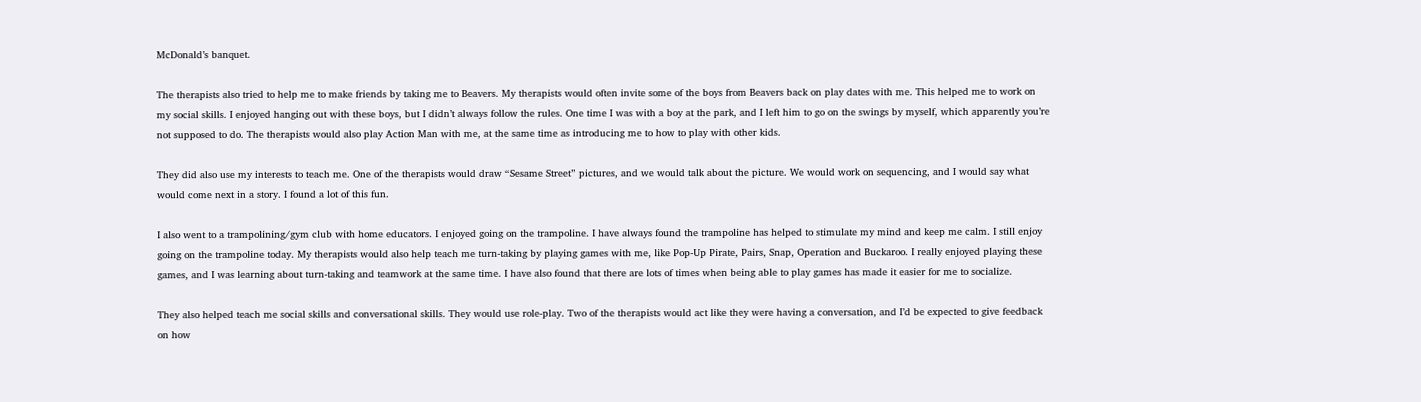McDonald’s banquet.

The therapists also tried to help me to make friends by taking me to Beavers. My therapists would often invite some of the boys from Beavers back on play dates with me. This helped me to work on my social skills. I enjoyed hanging out with these boys, but I didn’t always follow the rules. One time I was with a boy at the park, and I left him to go on the swings by myself, which apparently you’re not supposed to do. The therapists would also play Action Man with me, at the same time as introducing me to how to play with other kids.

They did also use my interests to teach me. One of the therapists would draw “Sesame Street” pictures, and we would talk about the picture. We would work on sequencing, and I would say what would come next in a story. I found a lot of this fun.

I also went to a trampolining/gym club with home educators. I enjoyed going on the trampoline. I have always found the trampoline has helped to stimulate my mind and keep me calm. I still enjoy going on the trampoline today. My therapists would also help teach me turn-taking by playing games with me, like Pop-Up Pirate, Pairs, Snap, Operation and Buckaroo. I really enjoyed playing these games, and I was learning about turn-taking and teamwork at the same time. I have also found that there are lots of times when being able to play games has made it easier for me to socialize.

They also helped teach me social skills and conversational skills. They would use role-play. Two of the therapists would act like they were having a conversation, and I’d be expected to give feedback on how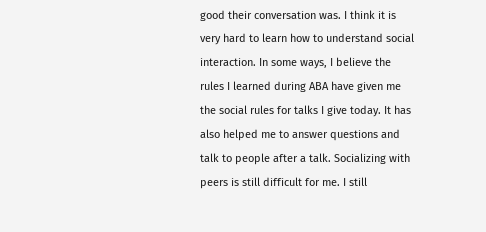good their conversation was. I think it is very hard to learn how to understand social interaction. In some ways, I believe the rules I learned during ABA have given me the social rules for talks I give today. It has also helped me to answer questions and talk to people after a talk. Socializing with peers is still difficult for me. I still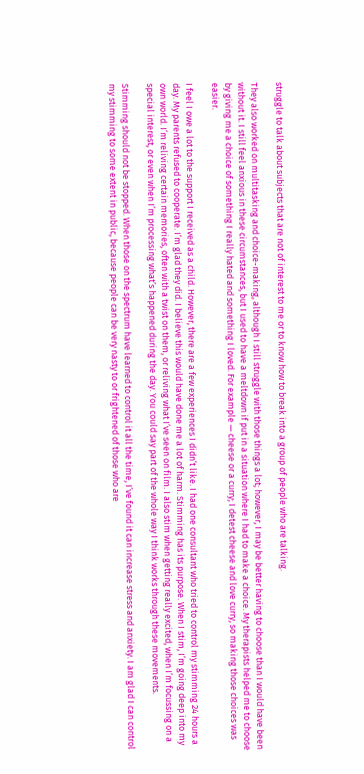struggle to talk about subjects that are not of interest to me or to know how to break into a group of people who are talking.

They also worked on multitasking and choice-making, although I still struggle with those things a lot; however, I may be better having to choose than I would have been without it. I still feel anxious in these circumstances, but I used to have a meltdown if put in a situation where I had to make a choice. My therapists helped me to choose by giving me a choice of something I really hated and something I loved. For example — cheese or a curry; I detest cheese and love curry, so making those choices was easier.

I feel I owe a lot to the support I received as a child. However, there are a few experiences I didn’t like. I had one consultant who tried to control my stimming 24 hours a day. My parents refused to cooperate. I’m glad they did. I believe this would have done me a lot of harm. Stimming has its purpose. When I stim, I’m going deep into my own world. I’m reliving certain memories, often with a twist on them, or reliving what I’ve seen on film. I also stim when getting really excited, when I’m focussing on a special interest, or even when I’m processing what’s happened during the day. You could say part of the whole way I think works through these movements.

Stimming should not be stopped. When those on the spectrum have learned to control it all the time, I’ve found it can increase stress and anxiety. I am glad I can control my stimming to some extent in public, because people can be very nasty to or frightened of those who are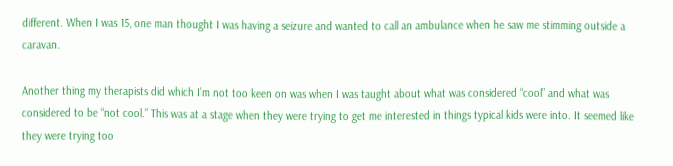different. When I was 15, one man thought I was having a seizure and wanted to call an ambulance when he saw me stimming outside a caravan.

Another thing my therapists did which I’m not too keen on was when I was taught about what was considered “cool” and what was considered to be “not cool.” This was at a stage when they were trying to get me interested in things typical kids were into. It seemed like they were trying too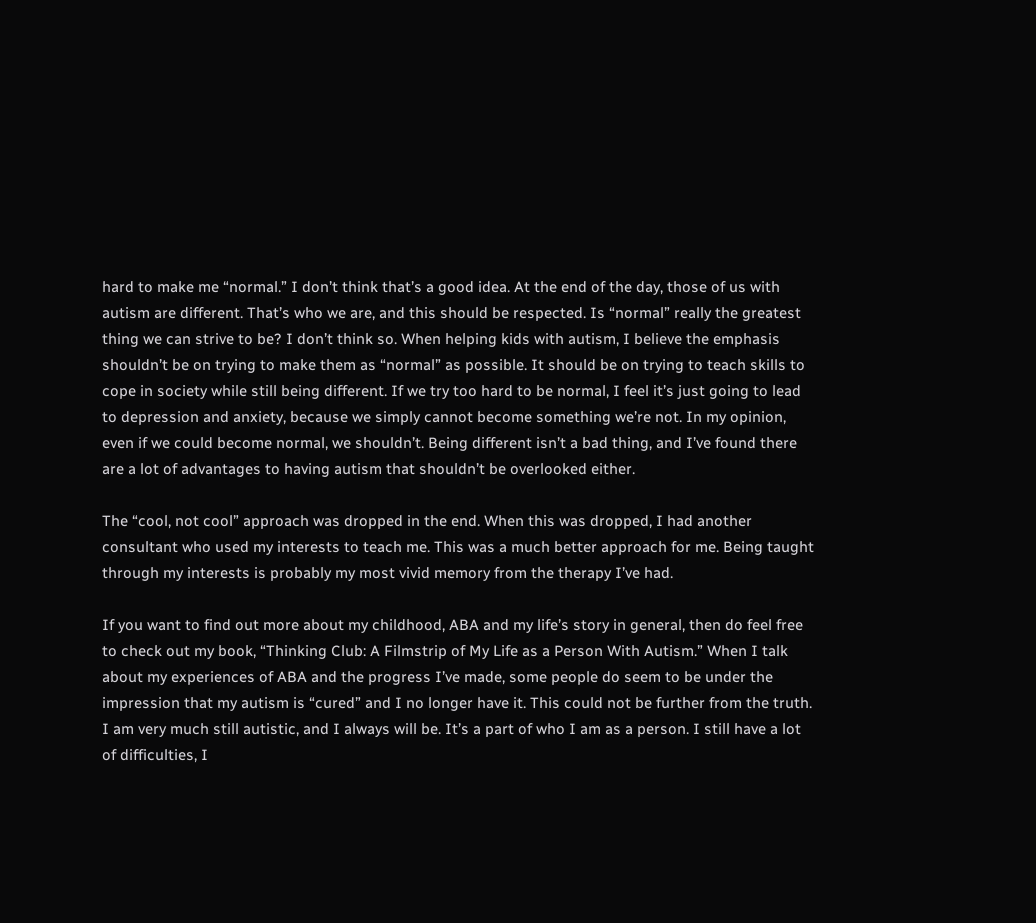hard to make me “normal.” I don’t think that’s a good idea. At the end of the day, those of us with autism are different. That’s who we are, and this should be respected. Is “normal” really the greatest thing we can strive to be? I don’t think so. When helping kids with autism, I believe the emphasis shouldn’t be on trying to make them as “normal” as possible. It should be on trying to teach skills to cope in society while still being different. If we try too hard to be normal, I feel it’s just going to lead to depression and anxiety, because we simply cannot become something we’re not. In my opinion, even if we could become normal, we shouldn’t. Being different isn’t a bad thing, and I’ve found there are a lot of advantages to having autism that shouldn’t be overlooked either.

The “cool, not cool” approach was dropped in the end. When this was dropped, I had another consultant who used my interests to teach me. This was a much better approach for me. Being taught through my interests is probably my most vivid memory from the therapy I’ve had.

If you want to find out more about my childhood, ABA and my life’s story in general, then do feel free to check out my book, “Thinking Club: A Filmstrip of My Life as a Person With Autism.” When I talk about my experiences of ABA and the progress I’ve made, some people do seem to be under the impression that my autism is “cured” and I no longer have it. This could not be further from the truth. I am very much still autistic, and I always will be. It’s a part of who I am as a person. I still have a lot of difficulties, I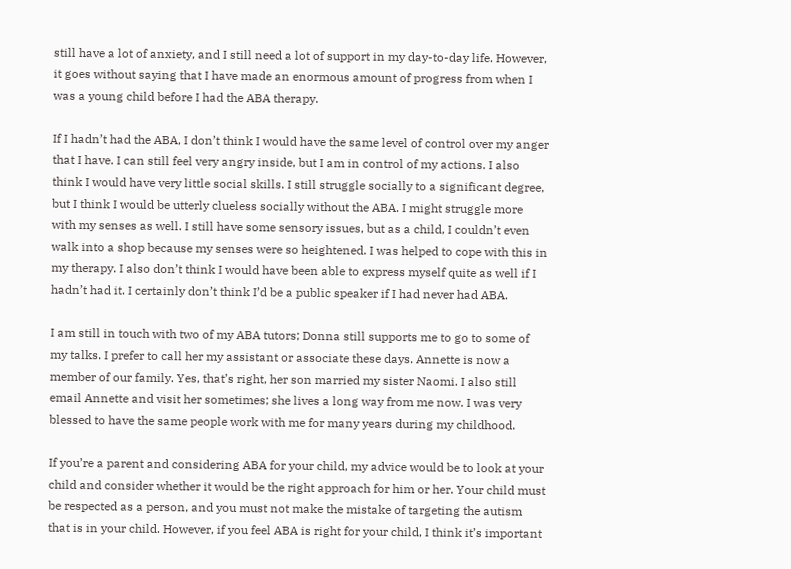still have a lot of anxiety, and I still need a lot of support in my day-to-day life. However, it goes without saying that I have made an enormous amount of progress from when I was a young child before I had the ABA therapy.

If I hadn’t had the ABA, I don’t think I would have the same level of control over my anger that I have. I can still feel very angry inside, but I am in control of my actions. I also think I would have very little social skills. I still struggle socially to a significant degree, but I think I would be utterly clueless socially without the ABA. I might struggle more with my senses as well. I still have some sensory issues, but as a child, I couldn’t even walk into a shop because my senses were so heightened. I was helped to cope with this in my therapy. I also don’t think I would have been able to express myself quite as well if I hadn’t had it. I certainly don’t think I’d be a public speaker if I had never had ABA.

I am still in touch with two of my ABA tutors; Donna still supports me to go to some of my talks. I prefer to call her my assistant or associate these days. Annette is now a member of our family. Yes, that’s right, her son married my sister Naomi. I also still email Annette and visit her sometimes; she lives a long way from me now. I was very blessed to have the same people work with me for many years during my childhood.

If you’re a parent and considering ABA for your child, my advice would be to look at your child and consider whether it would be the right approach for him or her. Your child must be respected as a person, and you must not make the mistake of targeting the autism that is in your child. However, if you feel ABA is right for your child, I think it’s important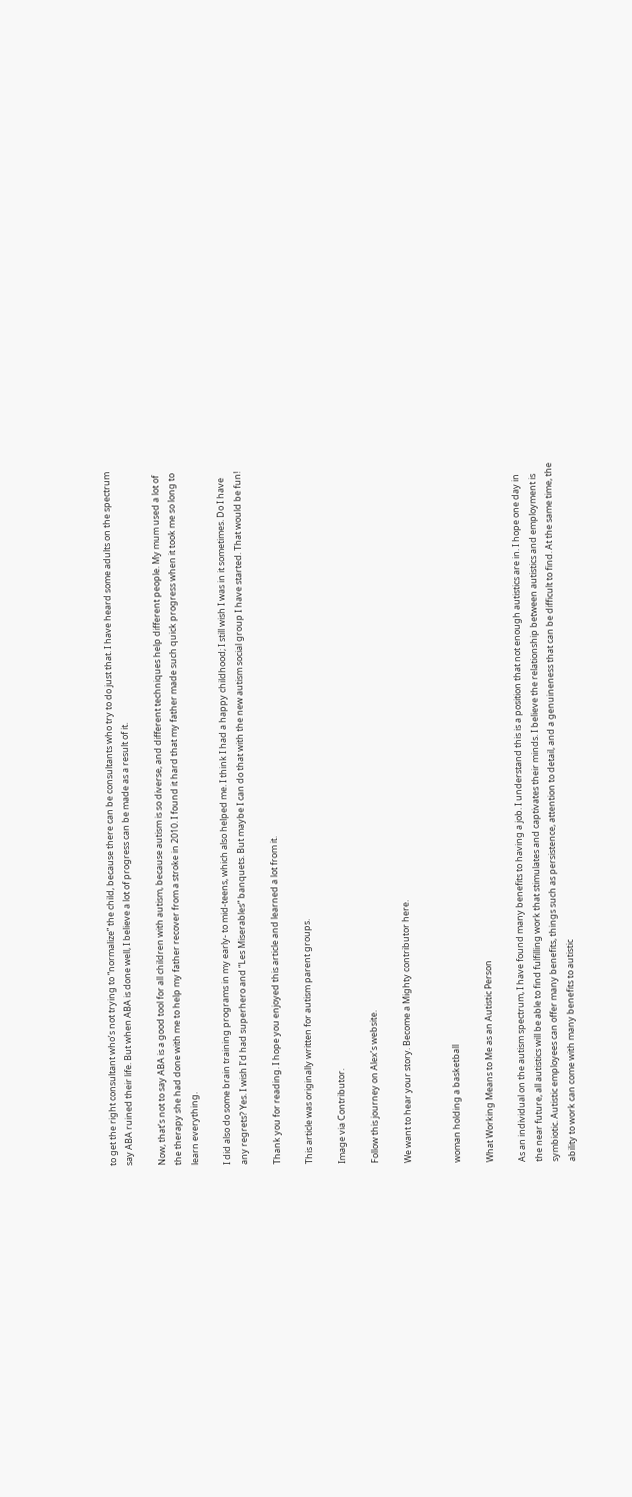to get the right consultant who’s not trying to “normalize” the child, because there can be consultants who try to do just that. I have heard some adults on the spectrum say ABA ruined their life. But when ABA is done well, I believe a lot of progress can be made as a result of it.

Now, that’s not to say ABA is a good tool for all children with autism, because autism is so diverse, and different techniques help different people. My mum used a lot of the therapy she had done with me to help my father recover from a stroke in 2010. I found it hard that my father made such quick progress when it took me so long to learn everything.

I did also do some brain training programs in my early- to mid-teens, which also helped me. I think I had a happy childhood; I still wish I was in it sometimes. Do I have any regrets? Yes. I wish I’d had superhero and “Les Miserables” banquets. But maybe I can do that with the new autism social group I have started. That would be fun!

Thank you for reading. I hope you enjoyed this article and learned a lot from it.

This article was originally written for autism parent groups.

Image via Contributor.

Follow this journey on Alex’s website.

We want to hear your story. Become a Mighty contributor here.


woman holding a basketball

What Working Means to Me as an Autistic Person

As an individual on the autism spectrum, I have found many benefits to having a job. I understand this is a position that not enough autistics are in. I hope one day in the near future, all autistics will be able to find fulfilling work that stimulates and captivates their minds. I believe the relationship between autistics and employment is symbiotic. Autistic employees can offer many benefits, things such as persistence, attention to detail, and a genuineness that can be difficult to find. At the same time, the ability to work can come with many benefits to autistic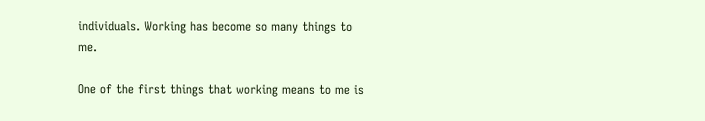individuals. Working has become so many things to me.

One of the first things that working means to me is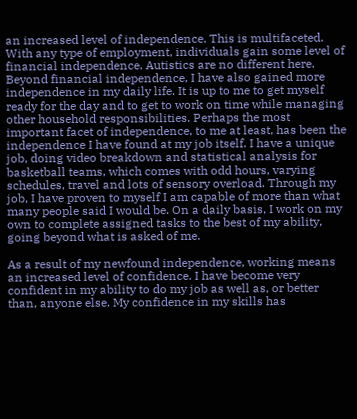an increased level of independence. This is multifaceted. With any type of employment, individuals gain some level of financial independence. Autistics are no different here. Beyond financial independence, I have also gained more independence in my daily life. It is up to me to get myself ready for the day and to get to work on time while managing other household responsibilities. Perhaps the most important facet of independence, to me at least, has been the independence I have found at my job itself. I have a unique job, doing video breakdown and statistical analysis for basketball teams, which comes with odd hours, varying schedules, travel and lots of sensory overload. Through my job, I have proven to myself I am capable of more than what many people said I would be. On a daily basis, I work on my own to complete assigned tasks to the best of my ability, going beyond what is asked of me.

As a result of my newfound independence, working means an increased level of confidence. I have become very confident in my ability to do my job as well as, or better than, anyone else. My confidence in my skills has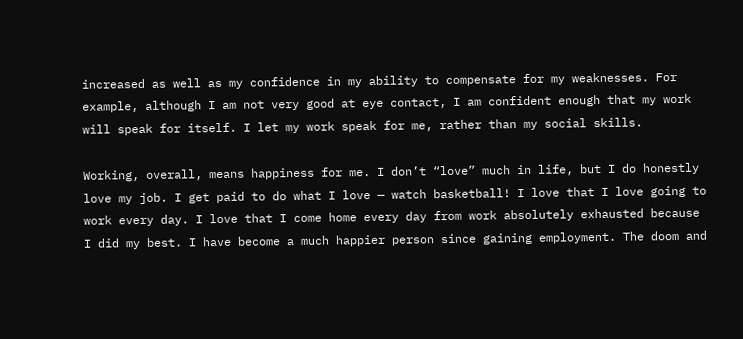increased as well as my confidence in my ability to compensate for my weaknesses. For example, although I am not very good at eye contact, I am confident enough that my work will speak for itself. I let my work speak for me, rather than my social skills.

Working, overall, means happiness for me. I don’t “love” much in life, but I do honestly love my job. I get paid to do what I love — watch basketball! I love that I love going to work every day. I love that I come home every day from work absolutely exhausted because I did my best. I have become a much happier person since gaining employment. The doom and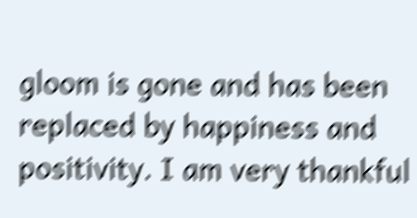gloom is gone and has been replaced by happiness and positivity. I am very thankful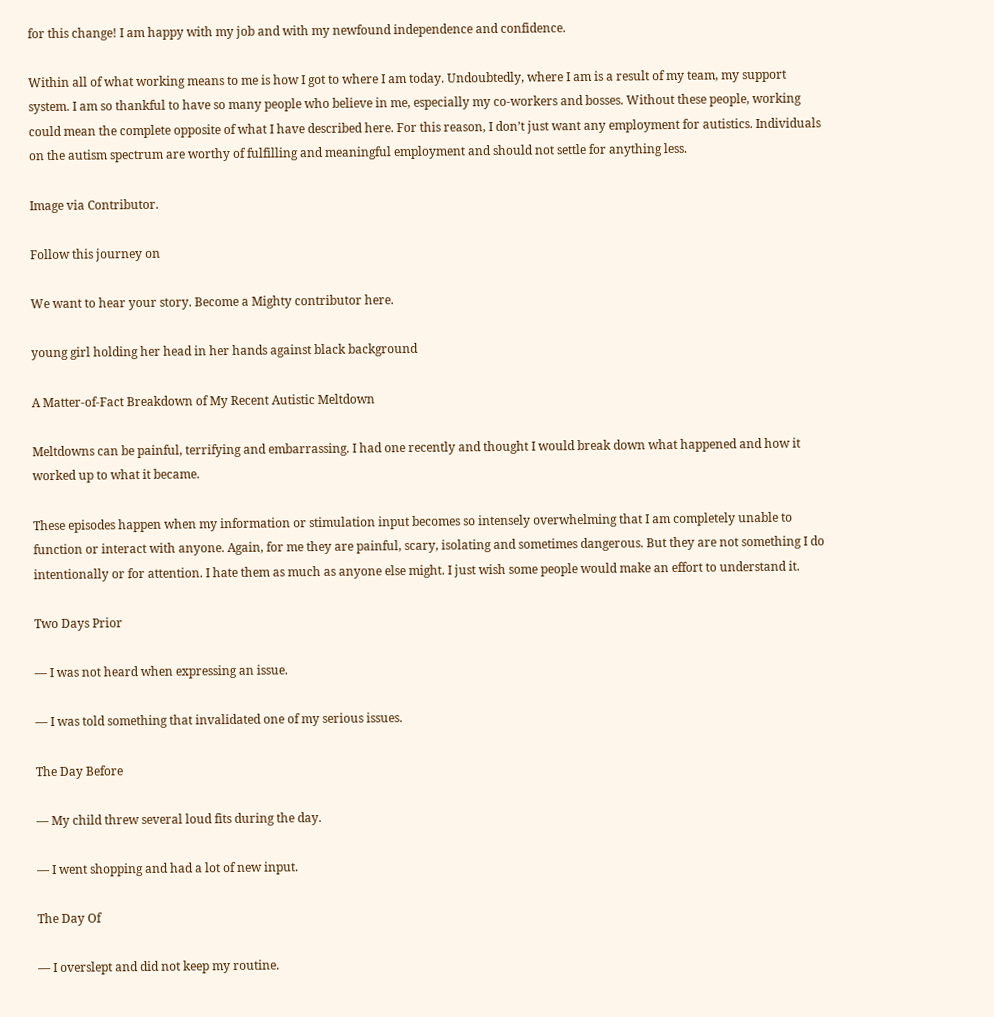for this change! I am happy with my job and with my newfound independence and confidence.

Within all of what working means to me is how I got to where I am today. Undoubtedly, where I am is a result of my team, my support system. I am so thankful to have so many people who believe in me, especially my co-workers and bosses. Without these people, working could mean the complete opposite of what I have described here. For this reason, I don’t just want any employment for autistics. Individuals on the autism spectrum are worthy of fulfilling and meaningful employment and should not settle for anything less.

Image via Contributor.

Follow this journey on

We want to hear your story. Become a Mighty contributor here.

young girl holding her head in her hands against black background

A Matter-of-Fact Breakdown of My Recent Autistic Meltdown

Meltdowns can be painful, terrifying and embarrassing. I had one recently and thought I would break down what happened and how it worked up to what it became.

These episodes happen when my information or stimulation input becomes so intensely overwhelming that I am completely unable to function or interact with anyone. Again, for me they are painful, scary, isolating and sometimes dangerous. But they are not something I do intentionally or for attention. I hate them as much as anyone else might. I just wish some people would make an effort to understand it.

Two Days Prior

— I was not heard when expressing an issue.

— I was told something that invalidated one of my serious issues.

The Day Before

— My child threw several loud fits during the day.

— I went shopping and had a lot of new input.

The Day Of

— I overslept and did not keep my routine.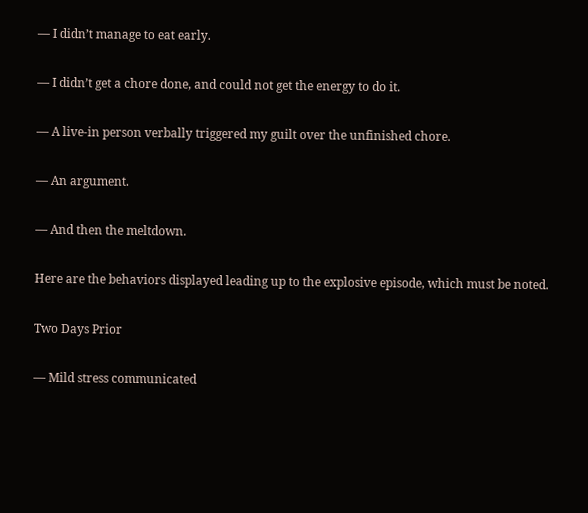— I didn’t manage to eat early.

— I didn’t get a chore done, and could not get the energy to do it.

— A live-in person verbally triggered my guilt over the unfinished chore.

— An argument.

— And then the meltdown.

Here are the behaviors displayed leading up to the explosive episode, which must be noted.

Two Days Prior

— Mild stress communicated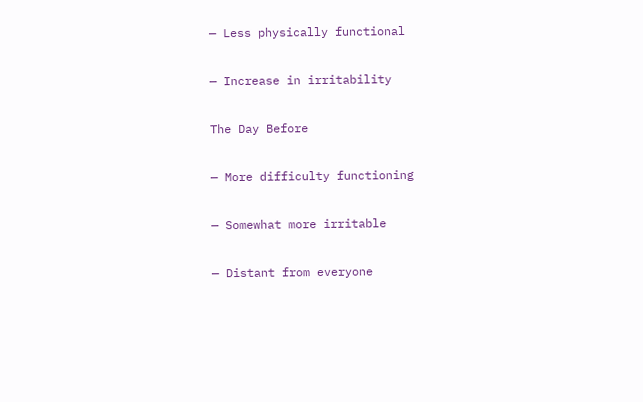— Less physically functional

— Increase in irritability

The Day Before

— More difficulty functioning

— Somewhat more irritable

— Distant from everyone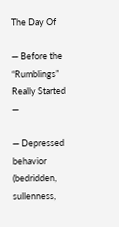The Day Of

— Before the “Rumblings” Really Started —

— Depressed behavior (bedridden, sullenness,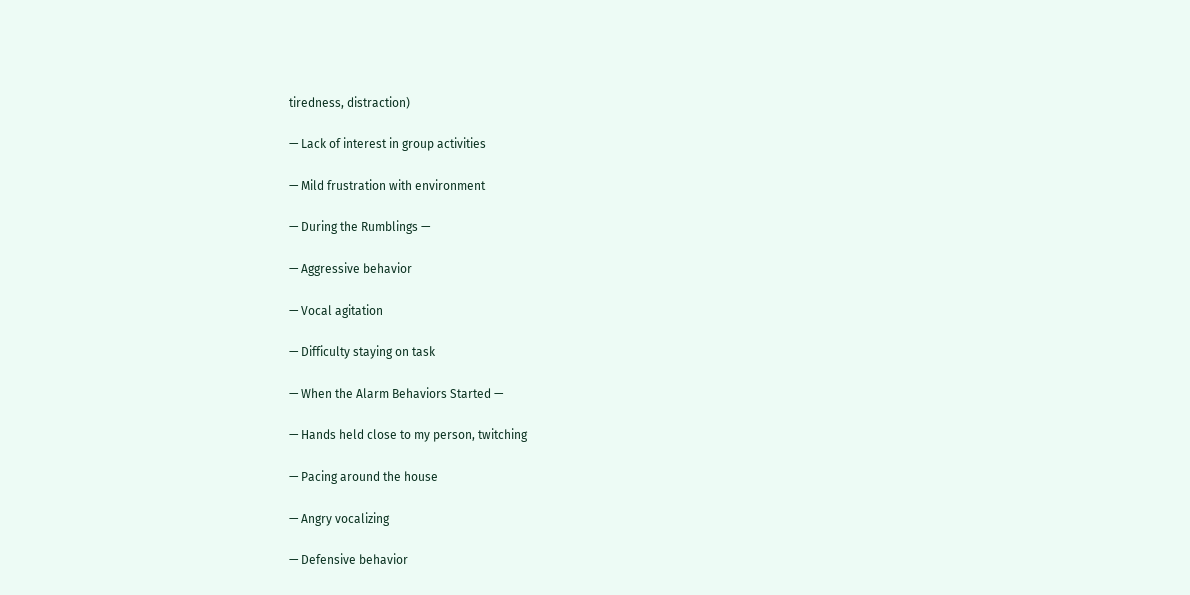tiredness, distraction)

— Lack of interest in group activities

— Mild frustration with environment

— During the Rumblings —

— Aggressive behavior

— Vocal agitation

— Difficulty staying on task

— When the Alarm Behaviors Started —

— Hands held close to my person, twitching

— Pacing around the house

— Angry vocalizing

— Defensive behavior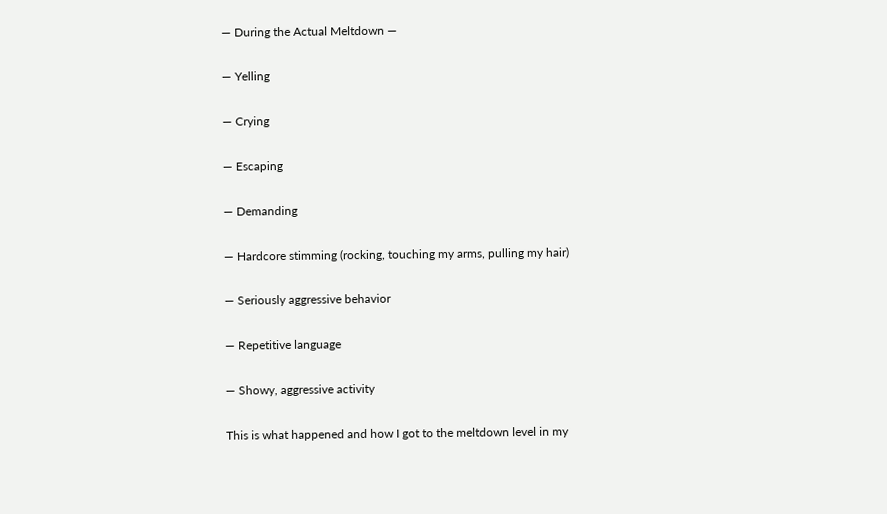— During the Actual Meltdown —

— Yelling

— Crying

— Escaping

— Demanding

— Hardcore stimming (rocking, touching my arms, pulling my hair)

— Seriously aggressive behavior

— Repetitive language

— Showy, aggressive activity

This is what happened and how I got to the meltdown level in my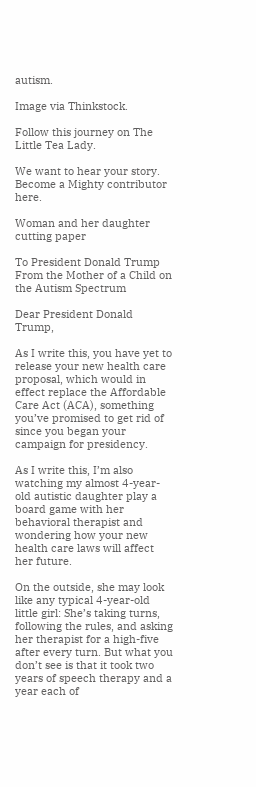autism.

Image via Thinkstock.

Follow this journey on The Little Tea Lady.

We want to hear your story. Become a Mighty contributor here.

Woman and her daughter cutting paper

To President Donald Trump From the Mother of a Child on the Autism Spectrum

Dear President Donald Trump,

As I write this, you have yet to release your new health care proposal, which would in effect replace the Affordable Care Act (ACA), something you’ve promised to get rid of since you began your campaign for presidency.

As I write this, I’m also watching my almost 4-year-old autistic daughter play a board game with her behavioral therapist and wondering how your new health care laws will affect her future.

On the outside, she may look like any typical 4-year-old little girl: She’s taking turns, following the rules, and asking her therapist for a high-five after every turn. But what you don’t see is that it took two years of speech therapy and a year each of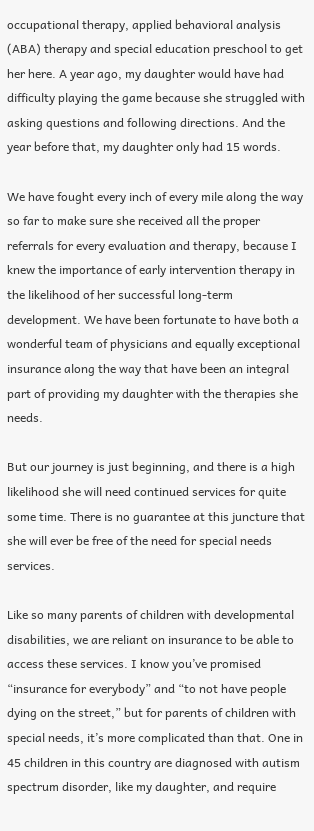occupational therapy, applied behavioral analysis (ABA) therapy and special education preschool to get her here. A year ago, my daughter would have had difficulty playing the game because she struggled with asking questions and following directions. And the year before that, my daughter only had 15 words.

We have fought every inch of every mile along the way so far to make sure she received all the proper referrals for every evaluation and therapy, because I knew the importance of early intervention therapy in the likelihood of her successful long-term development. We have been fortunate to have both a wonderful team of physicians and equally exceptional insurance along the way that have been an integral part of providing my daughter with the therapies she needs.

But our journey is just beginning, and there is a high likelihood she will need continued services for quite some time. There is no guarantee at this juncture that she will ever be free of the need for special needs services.

Like so many parents of children with developmental disabilities, we are reliant on insurance to be able to access these services. I know you’ve promised “insurance for everybody” and “to not have people dying on the street,” but for parents of children with special needs, it’s more complicated than that. One in 45 children in this country are diagnosed with autism spectrum disorder, like my daughter, and require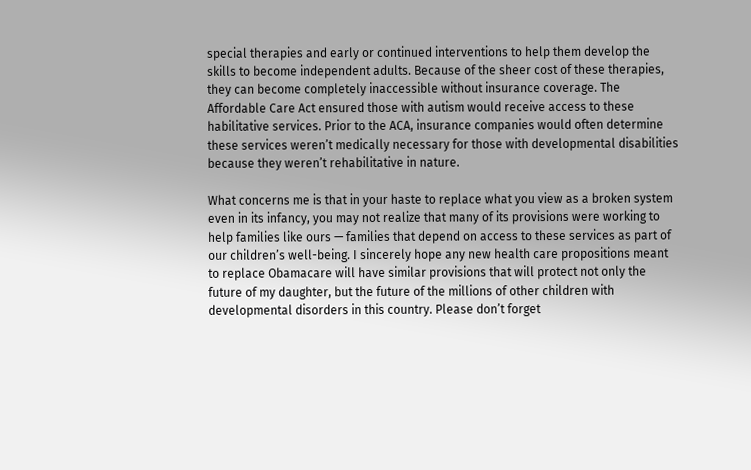special therapies and early or continued interventions to help them develop the skills to become independent adults. Because of the sheer cost of these therapies, they can become completely inaccessible without insurance coverage. The Affordable Care Act ensured those with autism would receive access to these habilitative services. Prior to the ACA, insurance companies would often determine these services weren’t medically necessary for those with developmental disabilities because they weren’t rehabilitative in nature.

What concerns me is that in your haste to replace what you view as a broken system even in its infancy, you may not realize that many of its provisions were working to help families like ours — families that depend on access to these services as part of our children’s well-being. I sincerely hope any new health care propositions meant to replace Obamacare will have similar provisions that will protect not only the future of my daughter, but the future of the millions of other children with developmental disorders in this country. Please don’t forget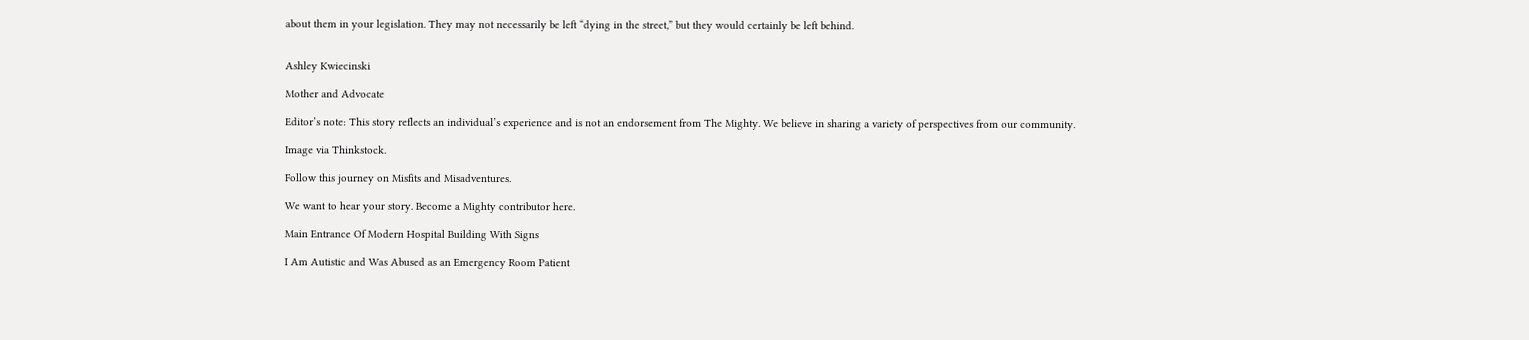about them in your legislation. They may not necessarily be left “dying in the street,” but they would certainly be left behind.


Ashley Kwiecinski

Mother and Advocate

Editor’s note: This story reflects an individual’s experience and is not an endorsement from The Mighty. We believe in sharing a variety of perspectives from our community.

Image via Thinkstock.

Follow this journey on Misfits and Misadventures.

We want to hear your story. Become a Mighty contributor here.

Main Entrance Of Modern Hospital Building With Signs

I Am Autistic and Was Abused as an Emergency Room Patient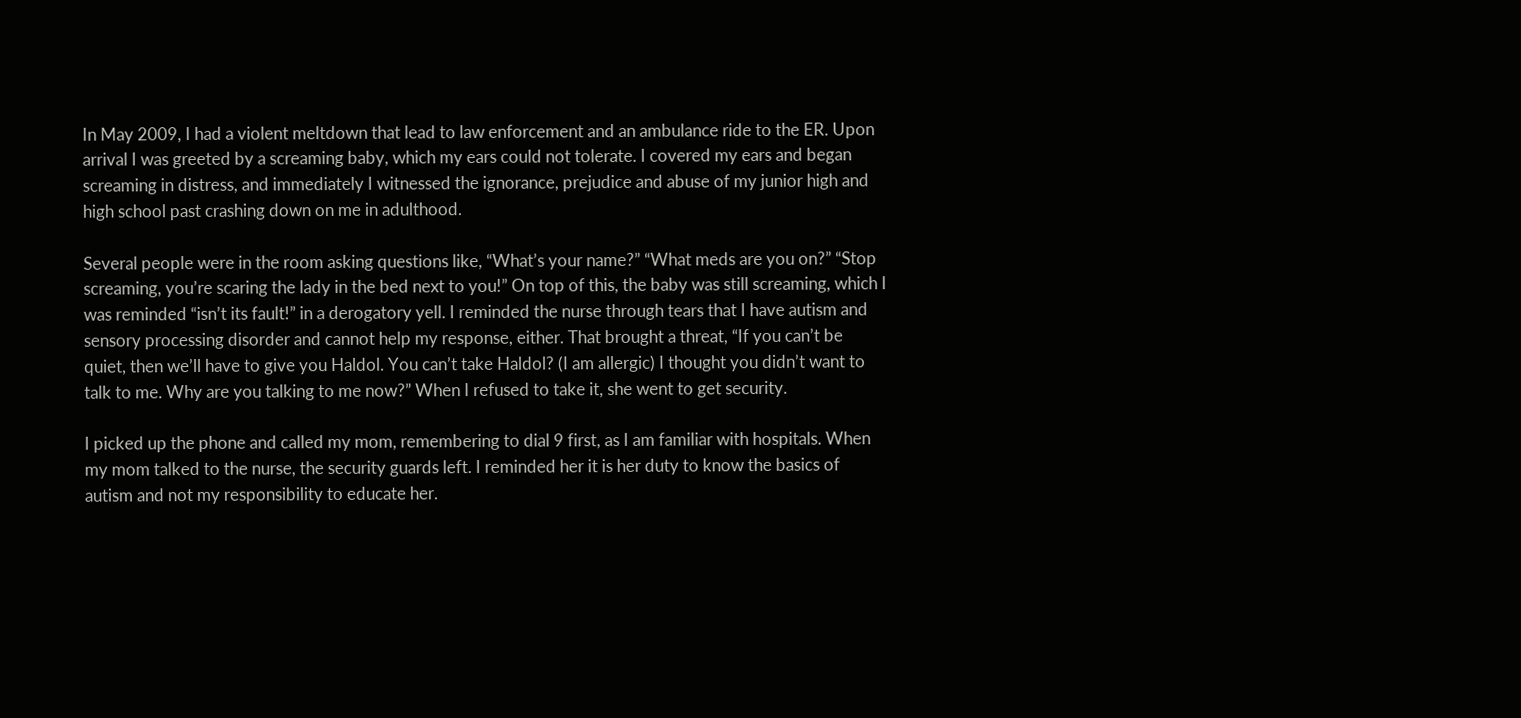In May 2009, I had a violent meltdown that lead to law enforcement and an ambulance ride to the ER. Upon arrival I was greeted by a screaming baby, which my ears could not tolerate. I covered my ears and began screaming in distress, and immediately I witnessed the ignorance, prejudice and abuse of my junior high and high school past crashing down on me in adulthood.

Several people were in the room asking questions like, “What’s your name?” “What meds are you on?” “Stop screaming, you’re scaring the lady in the bed next to you!” On top of this, the baby was still screaming, which I was reminded “isn’t its fault!” in a derogatory yell. I reminded the nurse through tears that I have autism and sensory processing disorder and cannot help my response, either. That brought a threat, “If you can’t be quiet, then we’ll have to give you Haldol. You can’t take Haldol? (I am allergic) I thought you didn’t want to talk to me. Why are you talking to me now?” When I refused to take it, she went to get security.

I picked up the phone and called my mom, remembering to dial 9 first, as I am familiar with hospitals. When my mom talked to the nurse, the security guards left. I reminded her it is her duty to know the basics of autism and not my responsibility to educate her.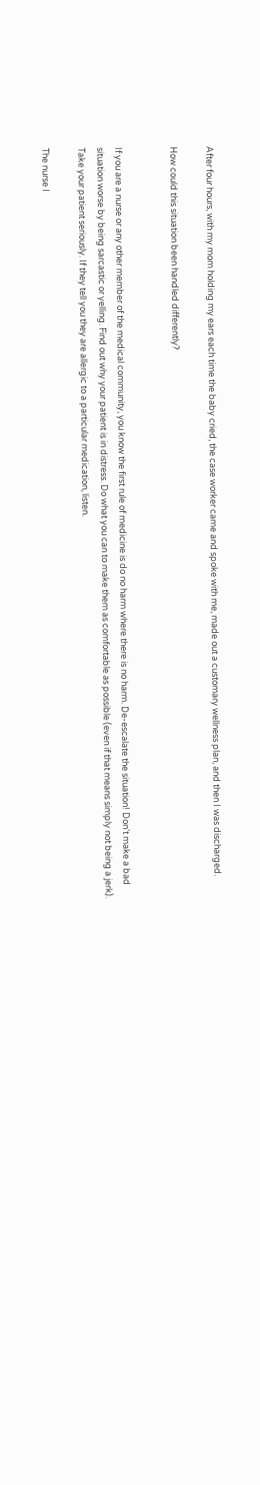After four hours, with my mom holding my ears each time the baby cried, the case worker came and spoke with me, made out a customary wellness plan, and then I was discharged.

How could this situation been handled differently?


If you are a nurse or any other member of the medical community, you know the first rule of medicine is do no harm where there is no harm. De-escalate the situation! Don’t make a bad situation worse by being sarcastic or yelling. Find out why your patient is in distress. Do what you can to make them as comfortable as possible (even if that means simply not being a jerk). Take your patient seriously. If they tell you they are allergic to a particular medication, listen.

The nurse I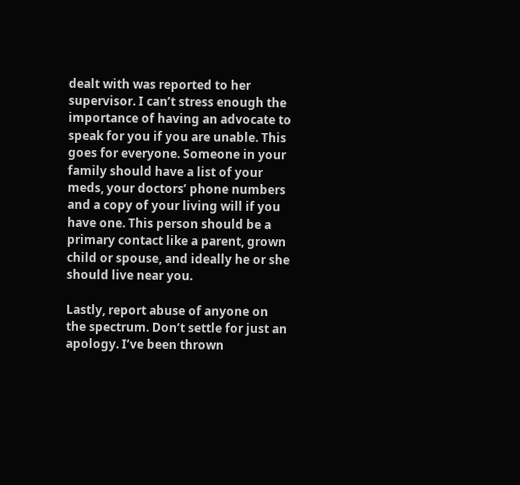dealt with was reported to her supervisor. I can’t stress enough the importance of having an advocate to speak for you if you are unable. This goes for everyone. Someone in your family should have a list of your meds, your doctors’ phone numbers and a copy of your living will if you have one. This person should be a primary contact like a parent, grown child or spouse, and ideally he or she should live near you.

Lastly, report abuse of anyone on the spectrum. Don’t settle for just an apology. I’ve been thrown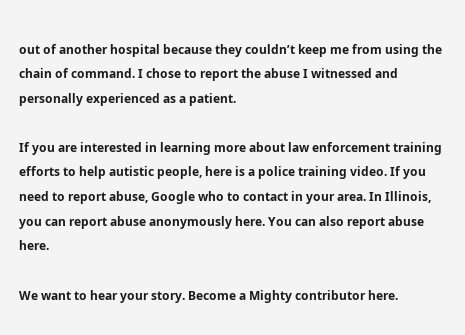out of another hospital because they couldn’t keep me from using the chain of command. I chose to report the abuse I witnessed and personally experienced as a patient.

If you are interested in learning more about law enforcement training efforts to help autistic people, here is a police training video. If you need to report abuse, Google who to contact in your area. In Illinois, you can report abuse anonymously here. You can also report abuse here.

We want to hear your story. Become a Mighty contributor here.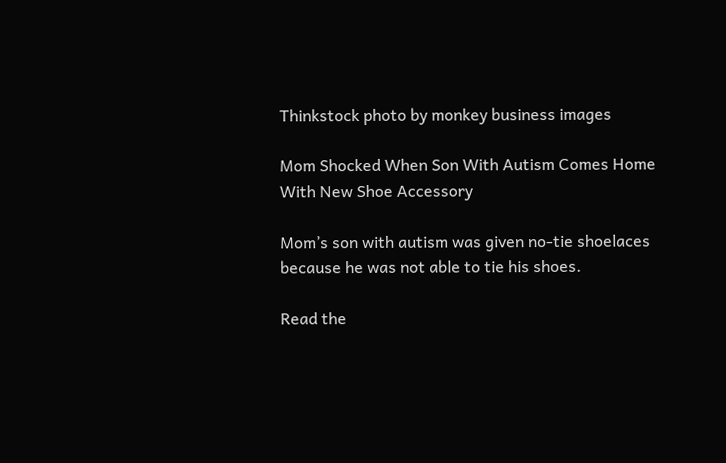Thinkstock photo by monkey business images

Mom Shocked When Son With Autism Comes Home With New Shoe Accessory

Mom’s son with autism was given no-tie shoelaces because he was not able to tie his shoes.

Read the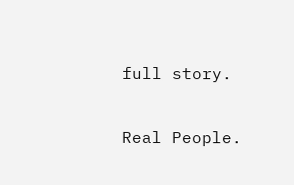full story.

Real People.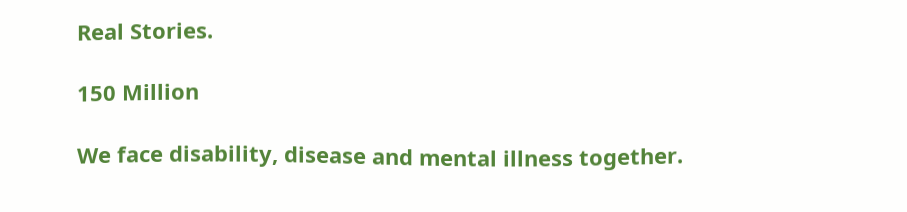Real Stories.

150 Million

We face disability, disease and mental illness together.